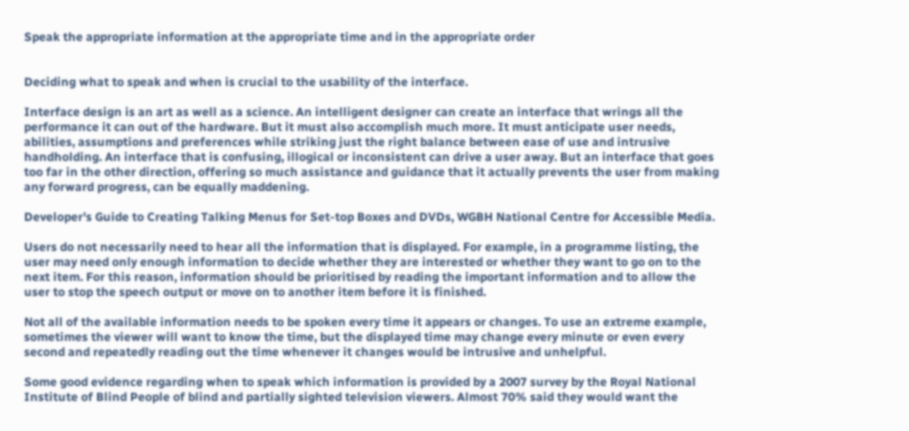Speak the appropriate information at the appropriate time and in the appropriate order


Deciding what to speak and when is crucial to the usability of the interface.

Interface design is an art as well as a science. An intelligent designer can create an interface that wrings all the performance it can out of the hardware. But it must also accomplish much more. It must anticipate user needs, abilities, assumptions and preferences while striking just the right balance between ease of use and intrusive handholding. An interface that is confusing, illogical or inconsistent can drive a user away. But an interface that goes too far in the other direction, offering so much assistance and guidance that it actually prevents the user from making any forward progress, can be equally maddening.

Developer's Guide to Creating Talking Menus for Set-top Boxes and DVDs, WGBH National Centre for Accessible Media.

Users do not necessarily need to hear all the information that is displayed. For example, in a programme listing, the user may need only enough information to decide whether they are interested or whether they want to go on to the next item. For this reason, information should be prioritised by reading the important information and to allow the user to stop the speech output or move on to another item before it is finished.

Not all of the available information needs to be spoken every time it appears or changes. To use an extreme example, sometimes the viewer will want to know the time, but the displayed time may change every minute or even every second and repeatedly reading out the time whenever it changes would be intrusive and unhelpful.

Some good evidence regarding when to speak which information is provided by a 2007 survey by the Royal National Institute of Blind People of blind and partially sighted television viewers. Almost 70% said they would want the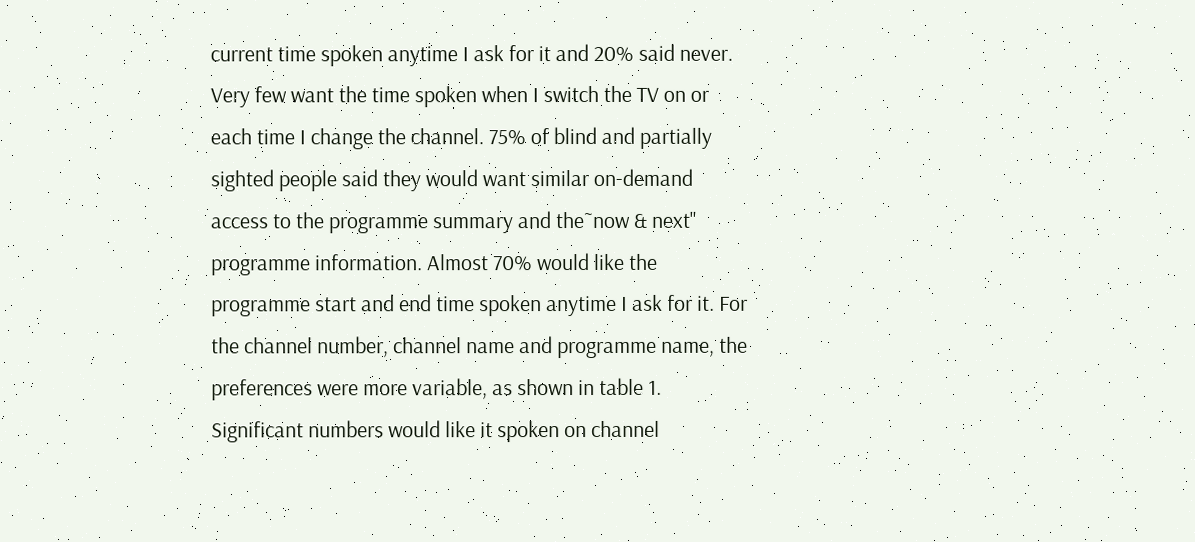current time spoken anytime I ask for it and 20% said never. Very few want the time spoken when I switch the TV on or each time I change the channel. 75% of blind and partially sighted people said they would want similar on-demand access to the programme summary and the˜now & next" programme information. Almost 70% would like the programme start and end time spoken anytime I ask for it. For the channel number, channel name and programme name, the preferences were more variable, as shown in table 1. Significant numbers would like it spoken on channel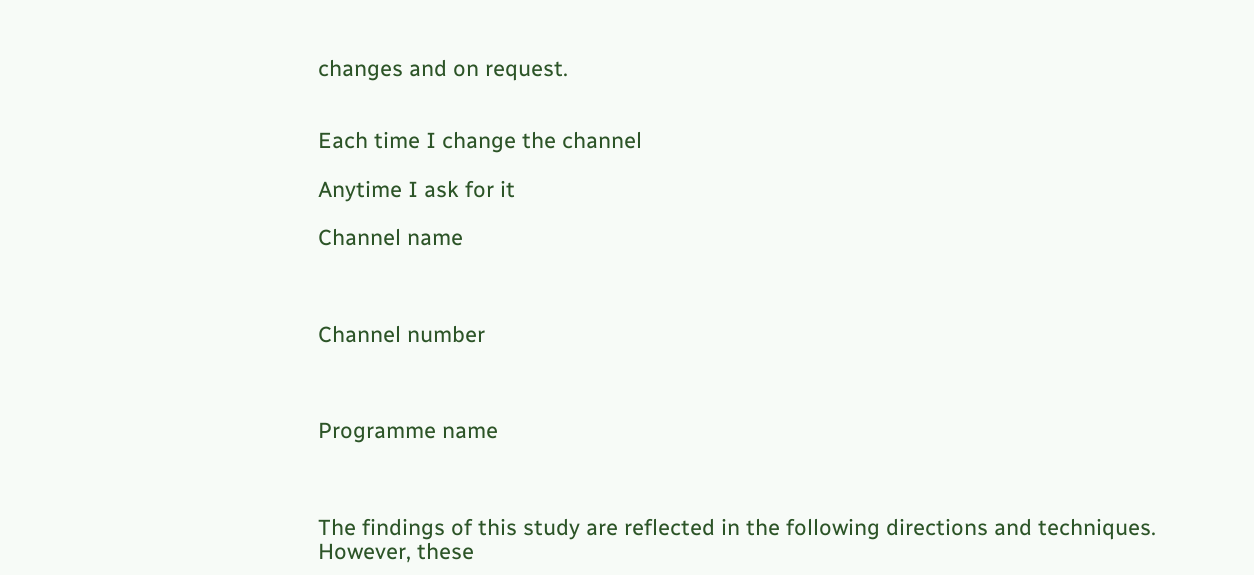changes and on request.


Each time I change the channel

Anytime I ask for it

Channel name



Channel number



Programme name



The findings of this study are reflected in the following directions and techniques. However, these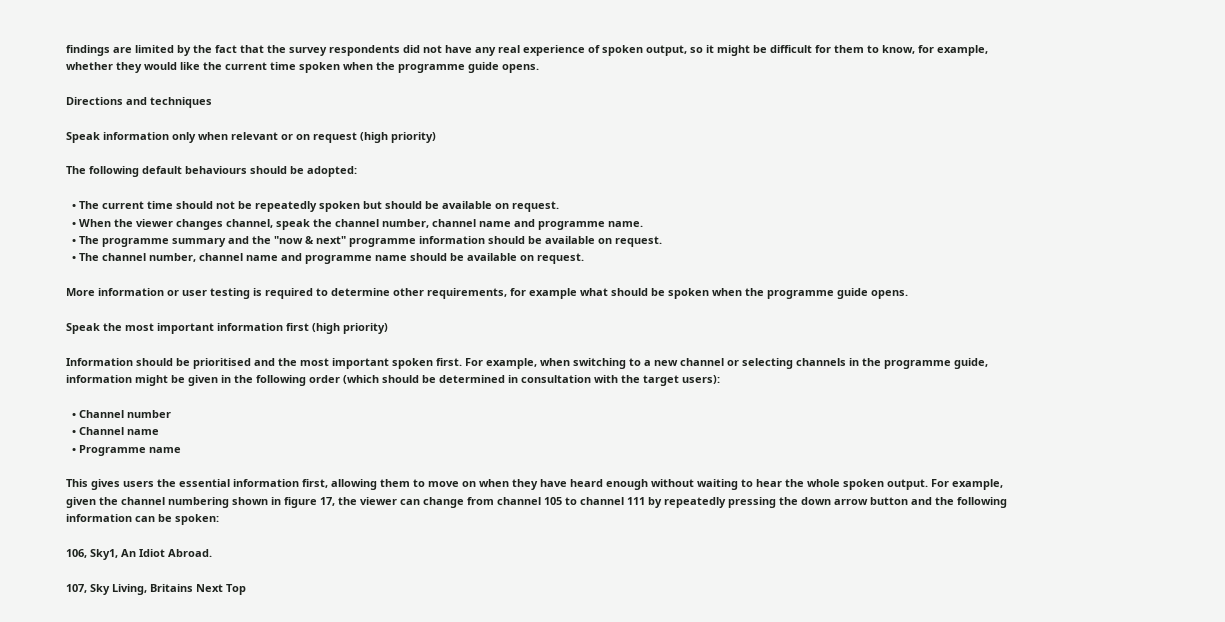findings are limited by the fact that the survey respondents did not have any real experience of spoken output, so it might be difficult for them to know, for example, whether they would like the current time spoken when the programme guide opens.

Directions and techniques

Speak information only when relevant or on request (high priority)

The following default behaviours should be adopted:

  • The current time should not be repeatedly spoken but should be available on request.
  • When the viewer changes channel, speak the channel number, channel name and programme name.
  • The programme summary and the "now & next" programme information should be available on request.
  • The channel number, channel name and programme name should be available on request.

More information or user testing is required to determine other requirements, for example what should be spoken when the programme guide opens.

Speak the most important information first (high priority)

Information should be prioritised and the most important spoken first. For example, when switching to a new channel or selecting channels in the programme guide, information might be given in the following order (which should be determined in consultation with the target users):

  • Channel number
  • Channel name
  • Programme name

This gives users the essential information first, allowing them to move on when they have heard enough without waiting to hear the whole spoken output. For example, given the channel numbering shown in figure 17, the viewer can change from channel 105 to channel 111 by repeatedly pressing the down arrow button and the following information can be spoken:

106, Sky1, An Idiot Abroad.

107, Sky Living, Britains Next Top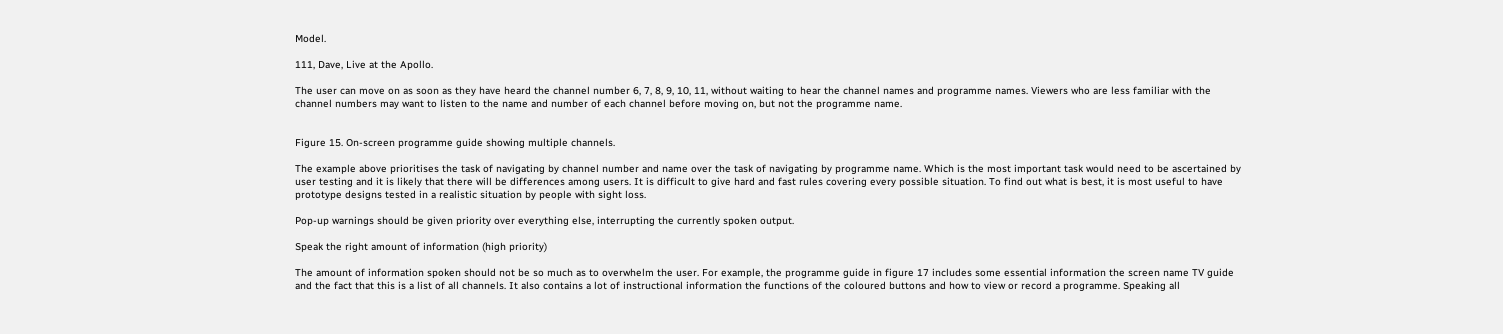Model.

111, Dave, Live at the Apollo.

The user can move on as soon as they have heard the channel number 6, 7, 8, 9, 10, 11, without waiting to hear the channel names and programme names. Viewers who are less familiar with the channel numbers may want to listen to the name and number of each channel before moving on, but not the programme name.


Figure 15. On-screen programme guide showing multiple channels.

The example above prioritises the task of navigating by channel number and name over the task of navigating by programme name. Which is the most important task would need to be ascertained by user testing and it is likely that there will be differences among users. It is difficult to give hard and fast rules covering every possible situation. To find out what is best, it is most useful to have prototype designs tested in a realistic situation by people with sight loss.

Pop-up warnings should be given priority over everything else, interrupting the currently spoken output.

Speak the right amount of information (high priority)

The amount of information spoken should not be so much as to overwhelm the user. For example, the programme guide in figure 17 includes some essential information the screen name TV guide and the fact that this is a list of all channels. It also contains a lot of instructional information the functions of the coloured buttons and how to view or record a programme. Speaking all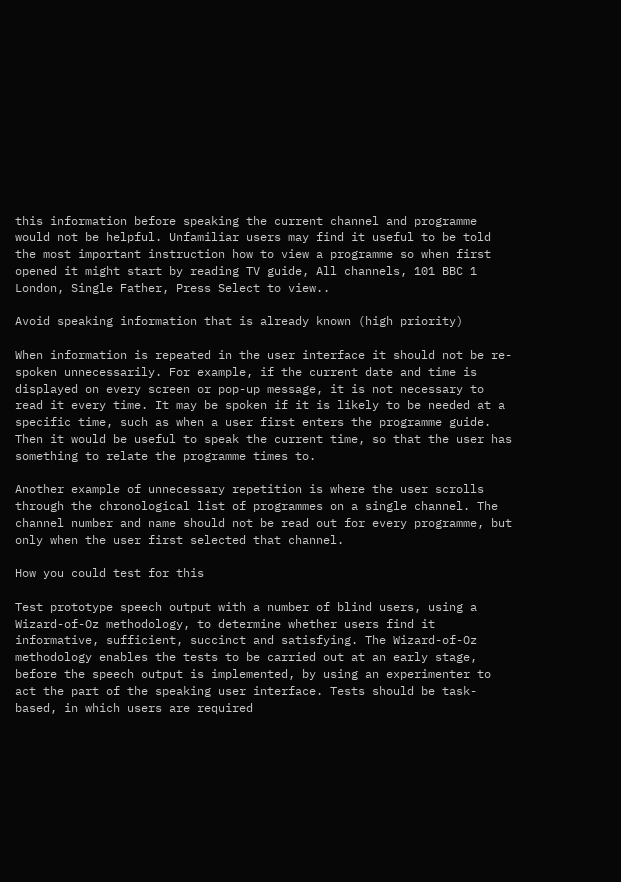this information before speaking the current channel and programme would not be helpful. Unfamiliar users may find it useful to be told the most important instruction how to view a programme so when first opened it might start by reading TV guide, All channels, 101 BBC 1 London, Single Father, Press Select to view..

Avoid speaking information that is already known (high priority)

When information is repeated in the user interface it should not be re-spoken unnecessarily. For example, if the current date and time is displayed on every screen or pop-up message, it is not necessary to read it every time. It may be spoken if it is likely to be needed at a specific time, such as when a user first enters the programme guide. Then it would be useful to speak the current time, so that the user has something to relate the programme times to.

Another example of unnecessary repetition is where the user scrolls through the chronological list of programmes on a single channel. The channel number and name should not be read out for every programme, but only when the user first selected that channel.

How you could test for this

Test prototype speech output with a number of blind users, using a Wizard-of-Oz methodology, to determine whether users find it informative, sufficient, succinct and satisfying. The Wizard-of-Oz methodology enables the tests to be carried out at an early stage, before the speech output is implemented, by using an experimenter to act the part of the speaking user interface. Tests should be task-based, in which users are required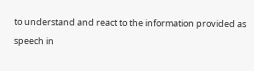to understand and react to the information provided as speech in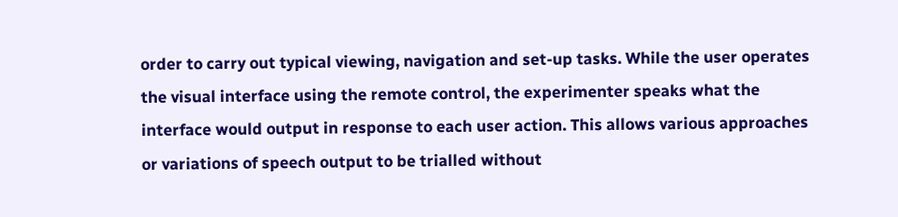order to carry out typical viewing, navigation and set-up tasks. While the user operates the visual interface using the remote control, the experimenter speaks what the interface would output in response to each user action. This allows various approaches or variations of speech output to be trialled without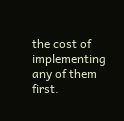the cost of implementing any of them first.